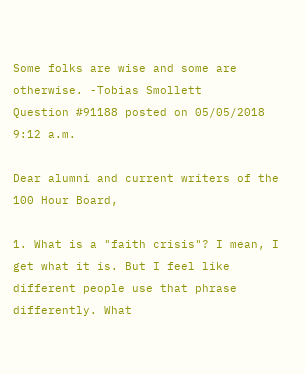Some folks are wise and some are otherwise. -Tobias Smollett
Question #91188 posted on 05/05/2018 9:12 a.m.

Dear alumni and current writers of the 100 Hour Board,

1. What is a "faith crisis"? I mean, I get what it is. But I feel like different people use that phrase differently. What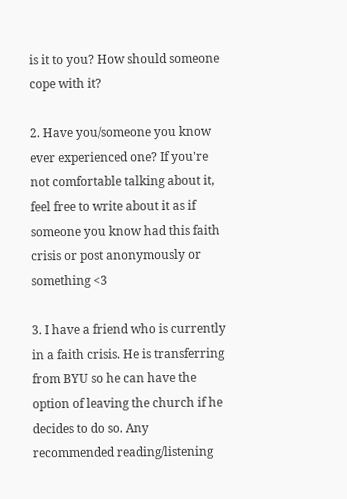is it to you? How should someone cope with it?

2. Have you/someone you know ever experienced one? If you're not comfortable talking about it, feel free to write about it as if someone you know had this faith crisis or post anonymously or something <3

3. I have a friend who is currently in a faith crisis. He is transferring from BYU so he can have the option of leaving the church if he decides to do so. Any recommended reading/listening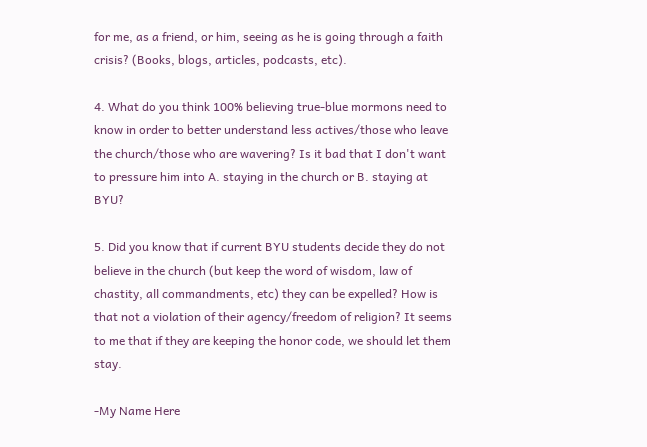for me, as a friend, or him, seeing as he is going through a faith crisis? (Books, blogs, articles, podcasts, etc).

4. What do you think 100% believing true-blue mormons need to know in order to better understand less actives/those who leave the church/those who are wavering? Is it bad that I don't want to pressure him into A. staying in the church or B. staying at BYU?

5. Did you know that if current BYU students decide they do not believe in the church (but keep the word of wisdom, law of chastity, all commandments, etc) they can be expelled? How is that not a violation of their agency/freedom of religion? It seems to me that if they are keeping the honor code, we should let them stay.

-My Name Here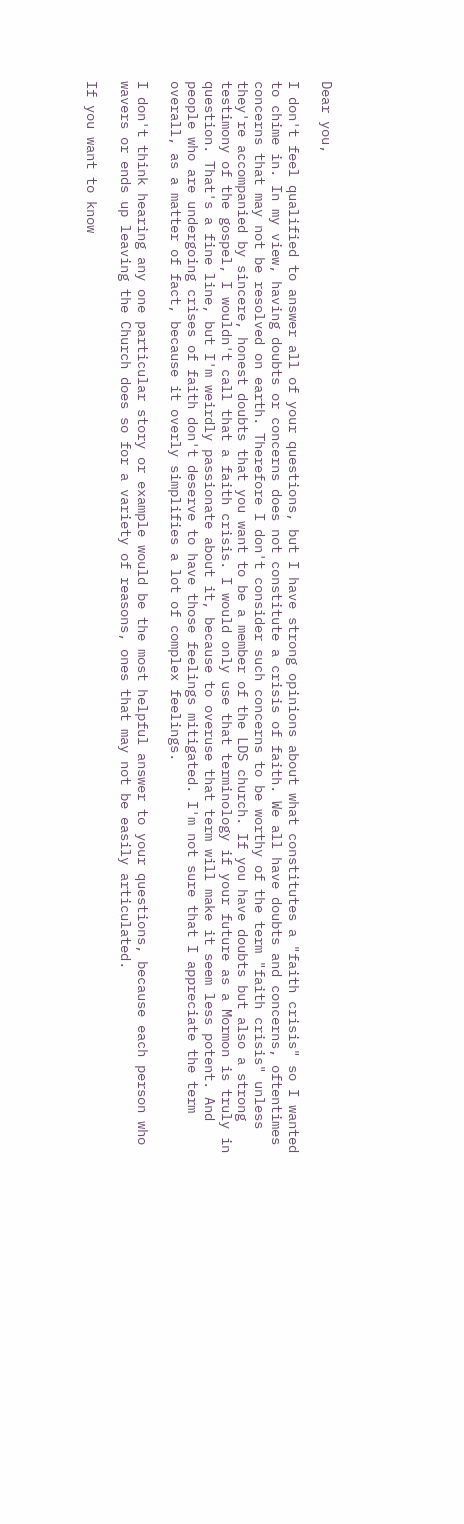Dear you,

I don't feel qualified to answer all of your questions, but I have strong opinions about what constitutes a "faith crisis" so I wanted to chime in. In my view, having doubts or concerns does not constitute a crisis of faith. We all have doubts and concerns, oftentimes concerns that may not be resolved on earth. Therefore I don't consider such concerns to be worthy of the term "faith crisis" unless they're accompanied by sincere, honest doubts that you want to be a member of the LDS church. If you have doubts but also a strong testimony of the gospel, I wouldn't call that a faith crisis. I would only use that terminology if your future as a Mormon is truly in question. That's a fine line, but I'm weirdly passionate about it, because to overuse that term will make it seem less potent. And people who are undergoing crises of faith don't deserve to have those feelings mitigated. I'm not sure that I appreciate the term overall, as a matter of fact, because it overly simplifies a lot of complex feelings.

I don't think hearing any one particular story or example would be the most helpful answer to your questions, because each person who wavers or ends up leaving the Church does so for a variety of reasons, ones that may not be easily articulated.

If you want to know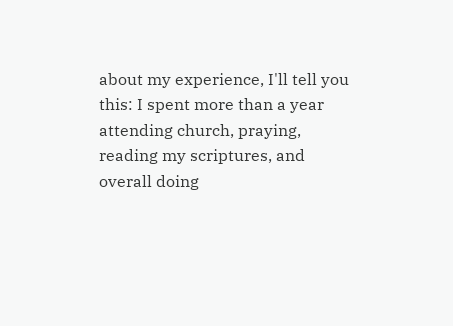about my experience, I'll tell you this: I spent more than a year attending church, praying, reading my scriptures, and overall doing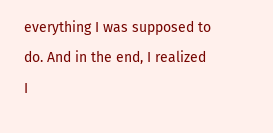everything I was supposed to do. And in the end, I realized I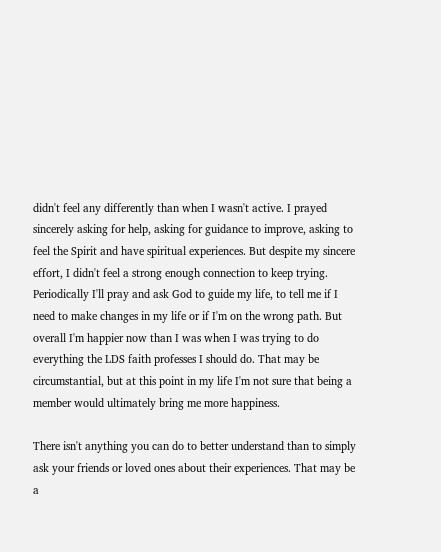didn't feel any differently than when I wasn't active. I prayed sincerely asking for help, asking for guidance to improve, asking to feel the Spirit and have spiritual experiences. But despite my sincere effort, I didn't feel a strong enough connection to keep trying. Periodically I'll pray and ask God to guide my life, to tell me if I need to make changes in my life or if I'm on the wrong path. But overall I'm happier now than I was when I was trying to do everything the LDS faith professes I should do. That may be circumstantial, but at this point in my life I'm not sure that being a member would ultimately bring me more happiness.

There isn't anything you can do to better understand than to simply ask your friends or loved ones about their experiences. That may be a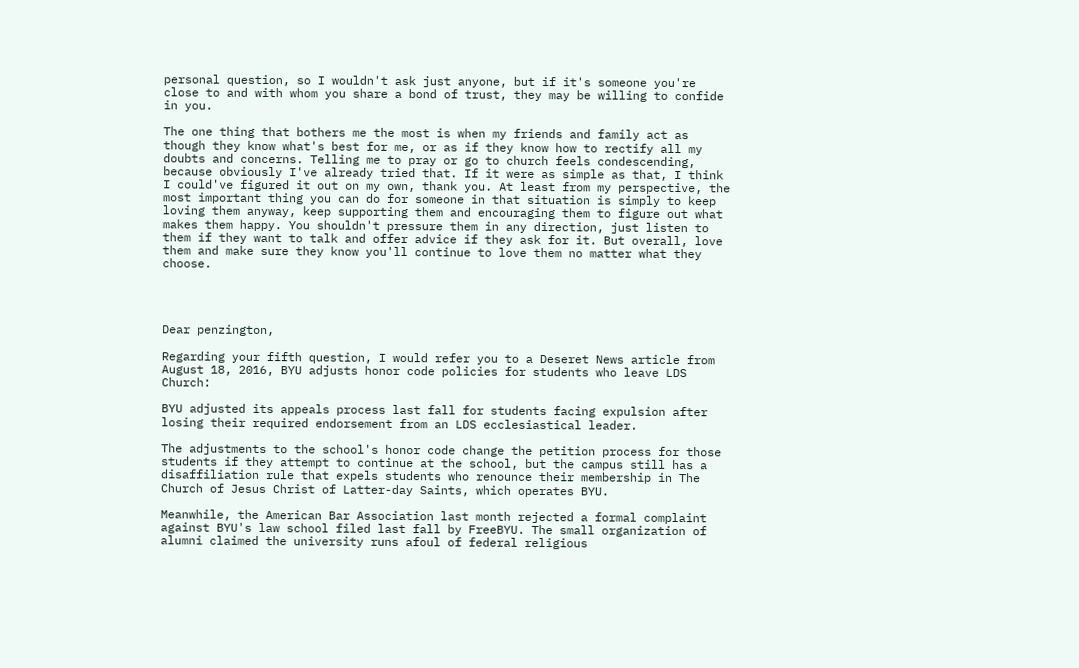personal question, so I wouldn't ask just anyone, but if it's someone you're close to and with whom you share a bond of trust, they may be willing to confide in you.

The one thing that bothers me the most is when my friends and family act as though they know what's best for me, or as if they know how to rectify all my doubts and concerns. Telling me to pray or go to church feels condescending, because obviously I've already tried that. If it were as simple as that, I think I could've figured it out on my own, thank you. At least from my perspective, the most important thing you can do for someone in that situation is simply to keep loving them anyway, keep supporting them and encouraging them to figure out what makes them happy. You shouldn't pressure them in any direction, just listen to them if they want to talk and offer advice if they ask for it. But overall, love them and make sure they know you'll continue to love them no matter what they choose.




Dear penzington,

Regarding your fifth question, I would refer you to a Deseret News article from August 18, 2016, BYU adjusts honor code policies for students who leave LDS Church:

BYU adjusted its appeals process last fall for students facing expulsion after losing their required endorsement from an LDS ecclesiastical leader.

The adjustments to the school's honor code change the petition process for those students if they attempt to continue at the school, but the campus still has a disaffiliation rule that expels students who renounce their membership in The Church of Jesus Christ of Latter-day Saints, which operates BYU.

Meanwhile, the American Bar Association last month rejected a formal complaint against BYU's law school filed last fall by FreeBYU. The small organization of alumni claimed the university runs afoul of federal religious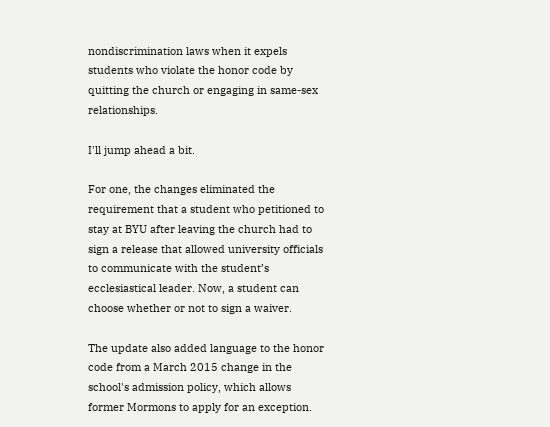nondiscrimination laws when it expels students who violate the honor code by quitting the church or engaging in same-sex relationships.

I'll jump ahead a bit.

For one, the changes eliminated the requirement that a student who petitioned to stay at BYU after leaving the church had to sign a release that allowed university officials to communicate with the student’s ecclesiastical leader. Now, a student can choose whether or not to sign a waiver.

The update also added language to the honor code from a March 2015 change in the school's admission policy, which allows former Mormons to apply for an exception.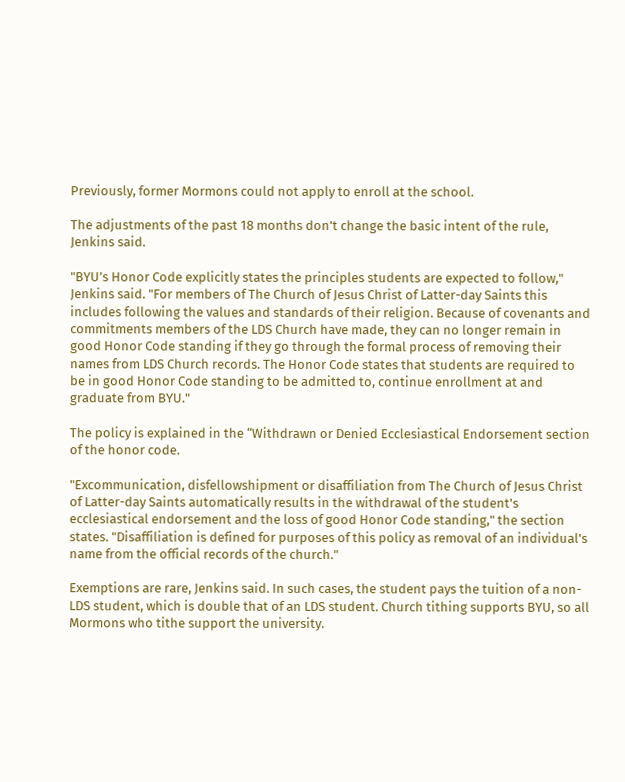Previously, former Mormons could not apply to enroll at the school.

The adjustments of the past 18 months don't change the basic intent of the rule, Jenkins said.

"BYU’s Honor Code explicitly states the principles students are expected to follow," Jenkins said. "For members of The Church of Jesus Christ of Latter-day Saints this includes following the values and standards of their religion. Because of covenants and commitments members of the LDS Church have made, they can no longer remain in good Honor Code standing if they go through the formal process of removing their names from LDS Church records. The Honor Code states that students are required to be in good Honor Code standing to be admitted to, continue enrollment at and graduate from BYU."

The policy is explained in the “Withdrawn or Denied Ecclesiastical Endorsement section of the honor code.

"Excommunication, disfellowshipment or disaffiliation from The Church of Jesus Christ of Latter-day Saints automatically results in the withdrawal of the student's ecclesiastical endorsement and the loss of good Honor Code standing," the section states. "Disaffiliation is defined for purposes of this policy as removal of an individual's name from the official records of the church."

Exemptions are rare, Jenkins said. In such cases, the student pays the tuition of a non-LDS student, which is double that of an LDS student. Church tithing supports BYU, so all Mormons who tithe support the university.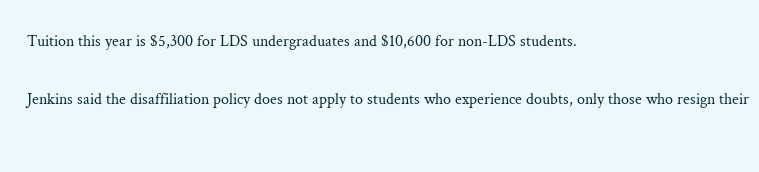Tuition this year is $5,300 for LDS undergraduates and $10,600 for non-LDS students.

Jenkins said the disaffiliation policy does not apply to students who experience doubts, only those who resign their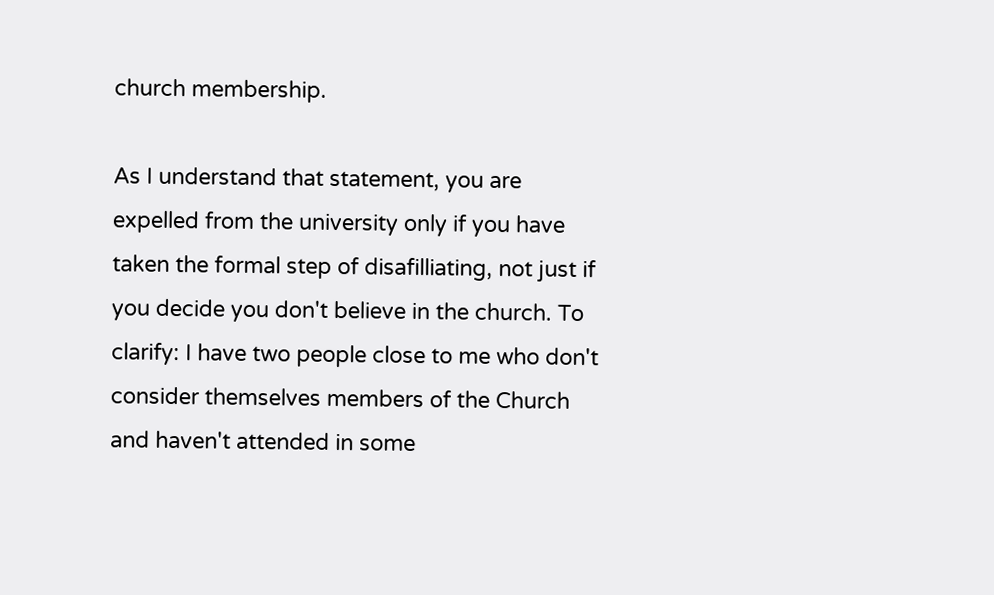church membership.

As I understand that statement, you are expelled from the university only if you have taken the formal step of disafilliating, not just if you decide you don't believe in the church. To clarify: I have two people close to me who don't consider themselves members of the Church and haven't attended in some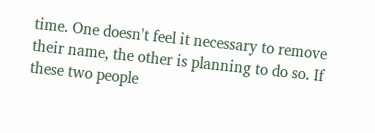time. One doesn't feel it necessary to remove their name, the other is planning to do so. If these two people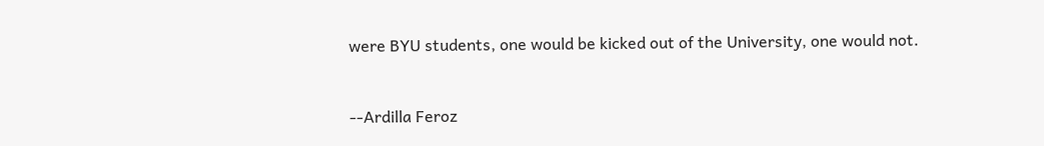were BYU students, one would be kicked out of the University, one would not.


--Ardilla Feroz